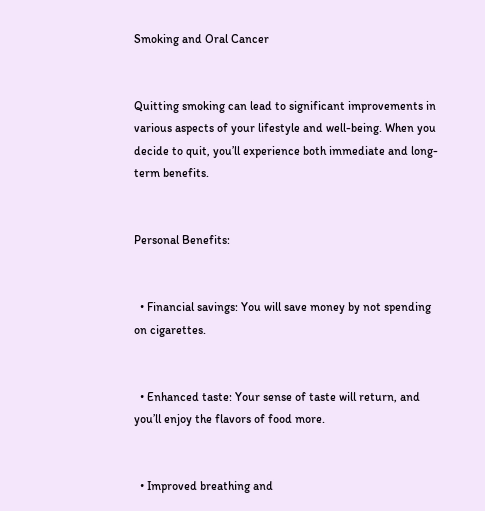Smoking and Oral Cancer


Quitting smoking can lead to significant improvements in various aspects of your lifestyle and well-being. When you decide to quit, you’ll experience both immediate and long-term benefits.


Personal Benefits:


  • Financial savings: You will save money by not spending on cigarettes.


  • Enhanced taste: Your sense of taste will return, and you’ll enjoy the flavors of food more.


  • Improved breathing and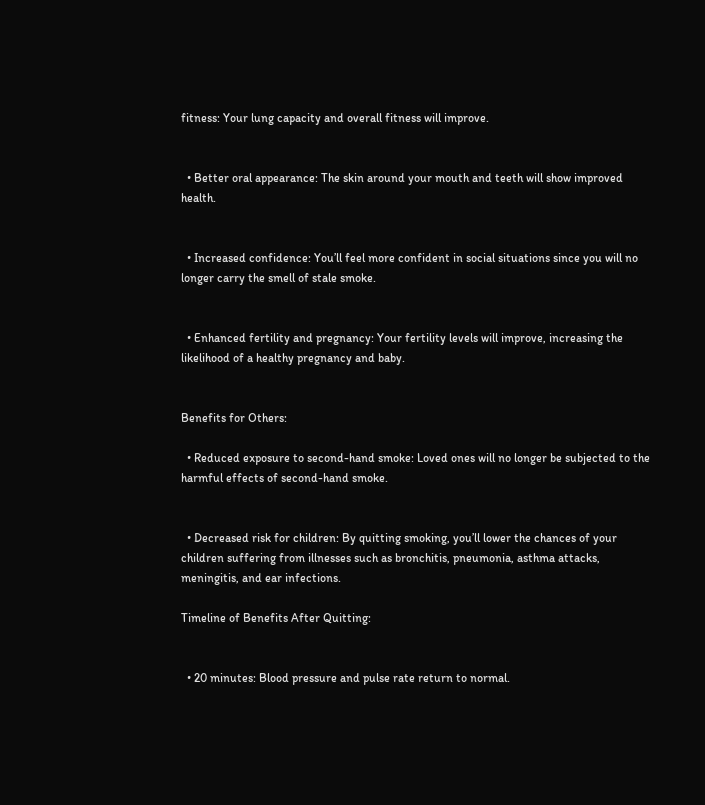fitness: Your lung capacity and overall fitness will improve.


  • Better oral appearance: The skin around your mouth and teeth will show improved health.


  • Increased confidence: You’ll feel more confident in social situations since you will no longer carry the smell of stale smoke.


  • Enhanced fertility and pregnancy: Your fertility levels will improve, increasing the likelihood of a healthy pregnancy and baby.


Benefits for Others:

  • Reduced exposure to second-hand smoke: Loved ones will no longer be subjected to the harmful effects of second-hand smoke.


  • Decreased risk for children: By quitting smoking, you’ll lower the chances of your children suffering from illnesses such as bronchitis, pneumonia, asthma attacks, meningitis, and ear infections.

Timeline of Benefits After Quitting:


  • 20 minutes: Blood pressure and pulse rate return to normal.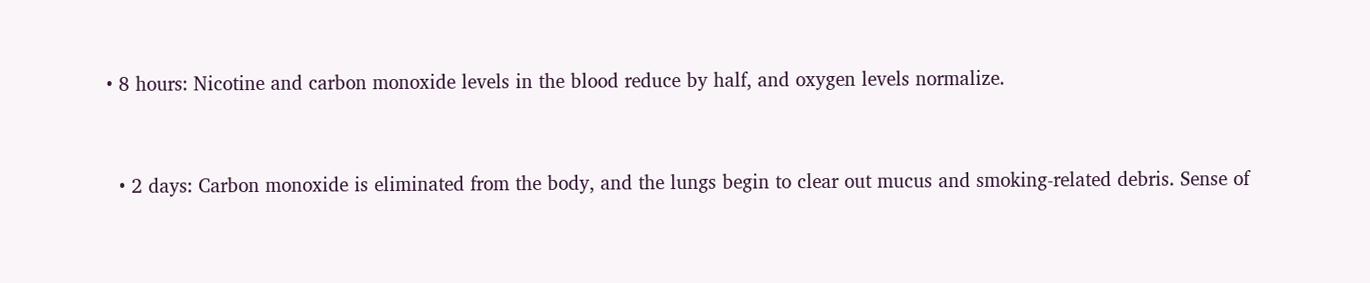• 8 hours: Nicotine and carbon monoxide levels in the blood reduce by half, and oxygen levels normalize.


  • 2 days: Carbon monoxide is eliminated from the body, and the lungs begin to clear out mucus and smoking-related debris. Sense of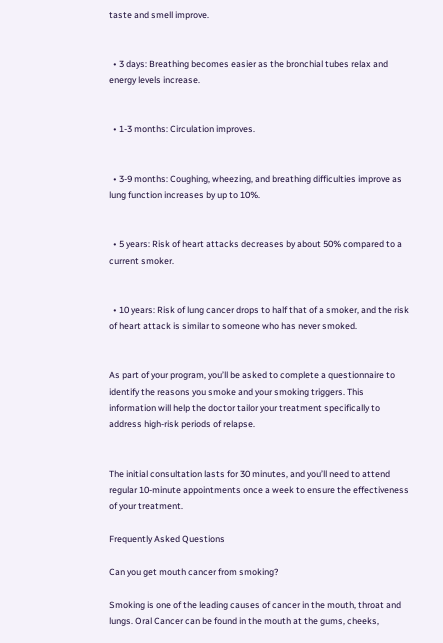taste and smell improve.


  • 3 days: Breathing becomes easier as the bronchial tubes relax and energy levels increase.


  • 1-3 months: Circulation improves.


  • 3-9 months: Coughing, wheezing, and breathing difficulties improve as lung function increases by up to 10%.


  • 5 years: Risk of heart attacks decreases by about 50% compared to a current smoker.


  • 10 years: Risk of lung cancer drops to half that of a smoker, and the risk of heart attack is similar to someone who has never smoked.


As part of your program, you’ll be asked to complete a questionnaire to identify the reasons you smoke and your smoking triggers. This information will help the doctor tailor your treatment specifically to address high-risk periods of relapse.


The initial consultation lasts for 30 minutes, and you’ll need to attend regular 10-minute appointments once a week to ensure the effectiveness of your treatment.

Frequently Asked Questions

Can you get mouth cancer from smoking?

Smoking is one of the leading causes of cancer in the mouth, throat and lungs. Oral Cancer can be found in the mouth at the gums, cheeks,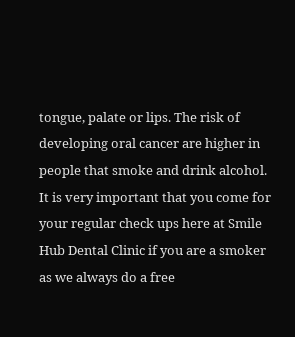tongue, palate or lips. The risk of developing oral cancer are higher in people that smoke and drink alcohol. It is very important that you come for your regular check ups here at Smile Hub Dental Clinic if you are a smoker as we always do a free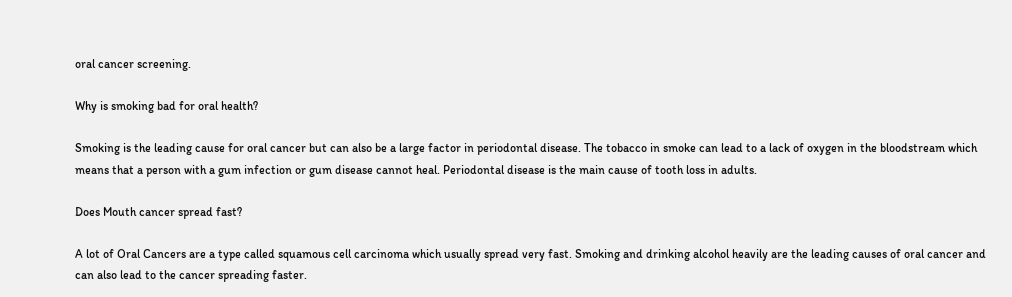oral cancer screening.

Why is smoking bad for oral health?

Smoking is the leading cause for oral cancer but can also be a large factor in periodontal disease. The tobacco in smoke can lead to a lack of oxygen in the bloodstream which means that a person with a gum infection or gum disease cannot heal. Periodontal disease is the main cause of tooth loss in adults.

Does Mouth cancer spread fast?

A lot of Oral Cancers are a type called squamous cell carcinoma which usually spread very fast. Smoking and drinking alcohol heavily are the leading causes of oral cancer and can also lead to the cancer spreading faster.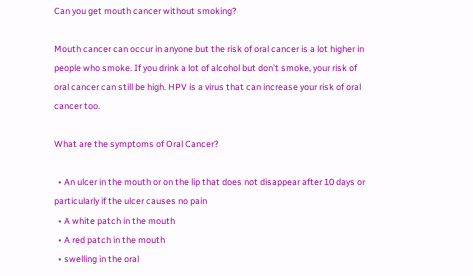Can you get mouth cancer without smoking?

Mouth cancer can occur in anyone but the risk of oral cancer is a lot higher in people who smoke. If you drink a lot of alcohol but don’t smoke, your risk of oral cancer can still be high. HPV is a virus that can increase your risk of oral cancer too.

What are the symptoms of Oral Cancer?

  • An ulcer in the mouth or on the lip that does not disappear after 10 days or particularly if the ulcer causes no pain
  • A white patch in the mouth
  • A red patch in the mouth
  • swelling in the oral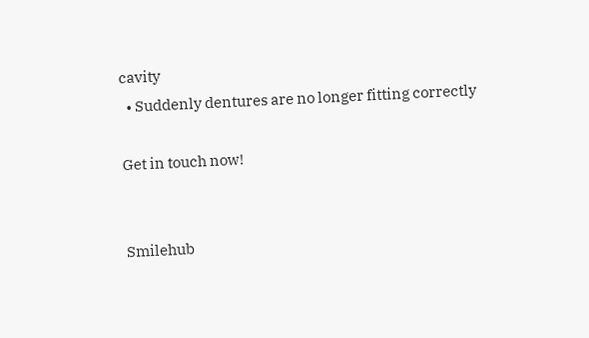cavity
  • Suddenly dentures are no longer fitting correctly

Get in touch now!


Smilehub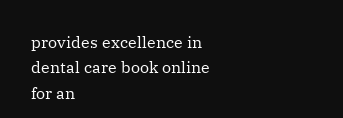provides excellence in dental care book online for an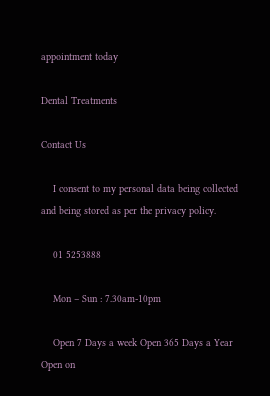appointment today

Dental Treatments

Contact Us

    I consent to my personal data being collected and being stored as per the privacy policy.

    01 5253888

    Mon – Sun : 7.30am-10pm

    Open 7 Days a week Open 365 Days a Year Open on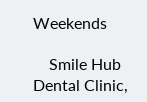Weekends

    Smile Hub Dental Clinic,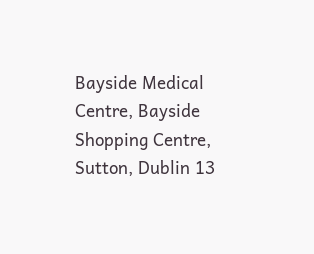Bayside Medical Centre, Bayside Shopping Centre, Sutton, Dublin 13